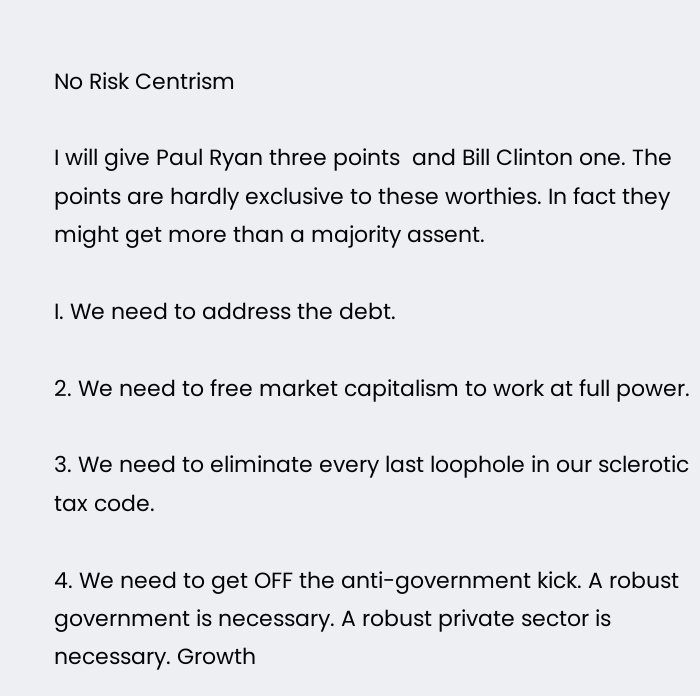No Risk Centrism

I will give Paul Ryan three points  and Bill Clinton one. The points are hardly exclusive to these worthies. In fact they might get more than a majority assent.

I. We need to address the debt.

2. We need to free market capitalism to work at full power.

3. We need to eliminate every last loophole in our sclerotic tax code.

4. We need to get OFF the anti-government kick. A robust government is necessary. A robust private sector is necessary. Growth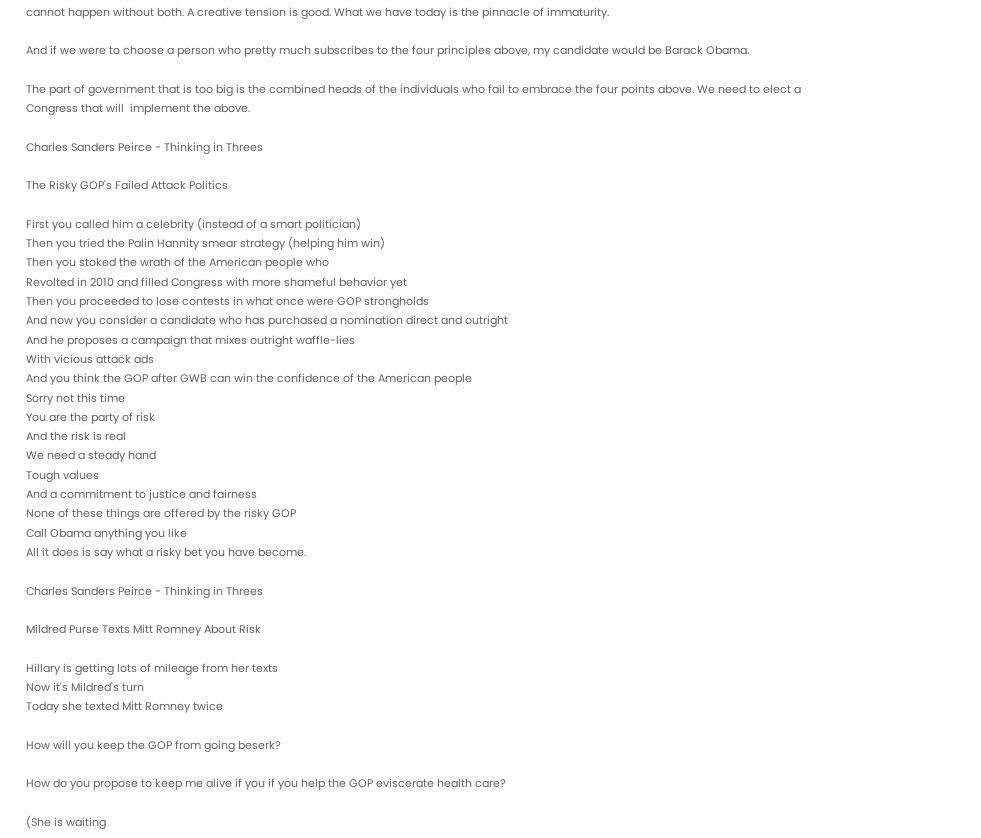cannot happen without both. A creative tension is good. What we have today is the pinnacle of immaturity.

And if we were to choose a person who pretty much subscribes to the four principles above, my candidate would be Barack Obama.

The part of government that is too big is the combined heads of the individuals who fail to embrace the four points above. We need to elect a Congress that will  implement the above.

Charles Sanders Peirce - Thinking in Threes

The Risky GOP's Failed Attack Politics

First you called him a celebrity (instead of a smart politician)
Then you tried the Palin Hannity smear strategy (helping him win)
Then you stoked the wrath of the American people who
Revolted in 2010 and filled Congress with more shameful behavior yet
Then you proceeded to lose contests in what once were GOP strongholds
And now you consider a candidate who has purchased a nomination direct and outright
And he proposes a campaign that mixes outright waffle-lies
With vicious attack ads
And you think the GOP after GWB can win the confidence of the American people
Sorry not this time
You are the party of risk
And the risk is real
We need a steady hand
Tough values
And a commitment to justice and fairness
None of these things are offered by the risky GOP
Call Obama anything you like
All it does is say what a risky bet you have become.

Charles Sanders Peirce - Thinking in Threes

Mildred Purse Texts Mitt Romney About Risk

Hillary is getting lots of mileage from her texts
Now it's Mildred's turn
Today she texted Mitt Romney twice

How will you keep the GOP from going beserk?

How do you propose to keep me alive if you if you help the GOP eviscerate health care?

(She is waiting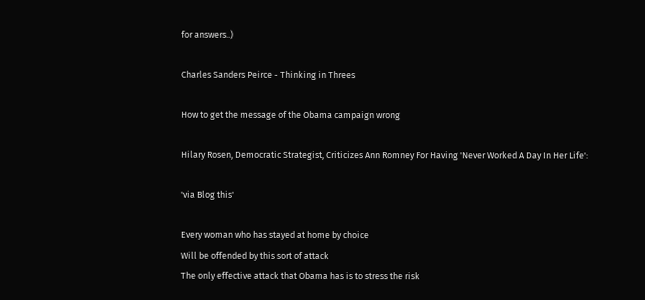for answers..)

Charles Sanders Peirce - Thinking in Threes

How to get the message of the Obama campaign wrong

Hilary Rosen, Democratic Strategist, Criticizes Ann Romney For Having 'Never Worked A Day In Her Life':

'via Blog this'

Every woman who has stayed at home by choice
Will be offended by this sort of attack
The only effective attack that Obama has is to stress the risk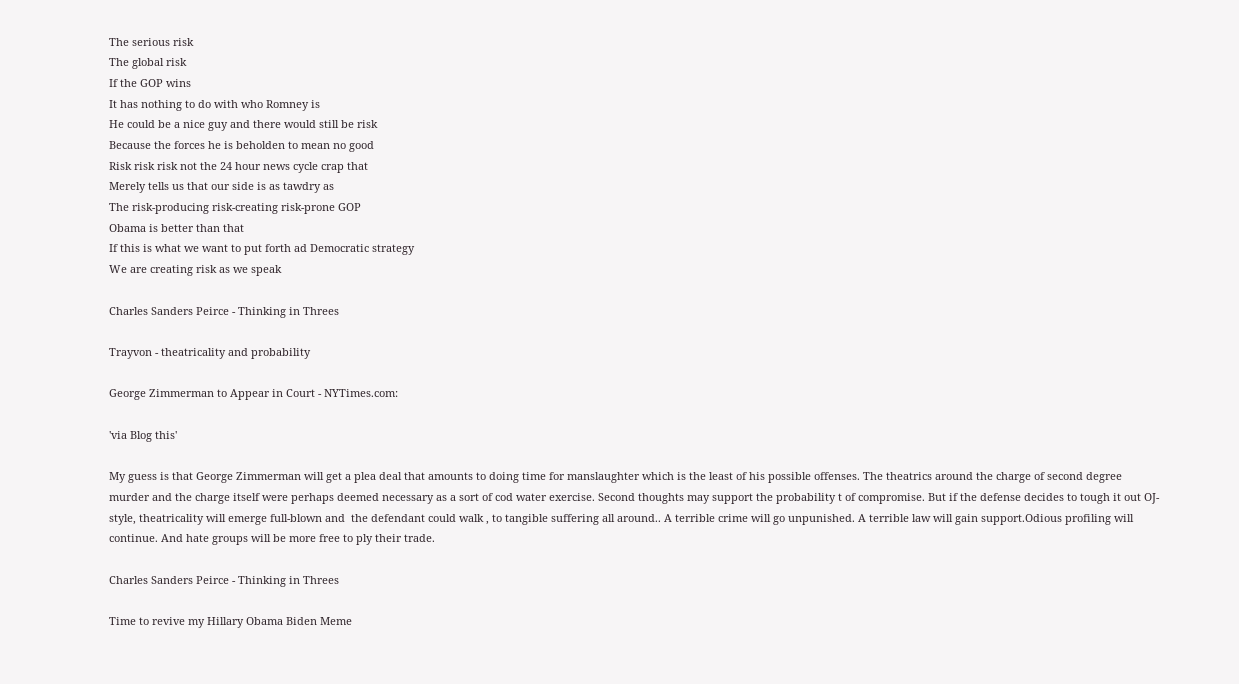The serious risk
The global risk
If the GOP wins
It has nothing to do with who Romney is
He could be a nice guy and there would still be risk
Because the forces he is beholden to mean no good
Risk risk risk not the 24 hour news cycle crap that
Merely tells us that our side is as tawdry as
The risk-producing risk-creating risk-prone GOP
Obama is better than that
If this is what we want to put forth ad Democratic strategy
We are creating risk as we speak

Charles Sanders Peirce - Thinking in Threes

Trayvon - theatricality and probability

George Zimmerman to Appear in Court - NYTimes.com:

'via Blog this'

My guess is that George Zimmerman will get a plea deal that amounts to doing time for manslaughter which is the least of his possible offenses. The theatrics around the charge of second degree murder and the charge itself were perhaps deemed necessary as a sort of cod water exercise. Second thoughts may support the probability t of compromise. But if the defense decides to tough it out OJ-style, theatricality will emerge full-blown and  the defendant could walk , to tangible suffering all around.. A terrible crime will go unpunished. A terrible law will gain support.Odious profiling will continue. And hate groups will be more free to ply their trade.

Charles Sanders Peirce - Thinking in Threes

Time to revive my Hillary Obama Biden Meme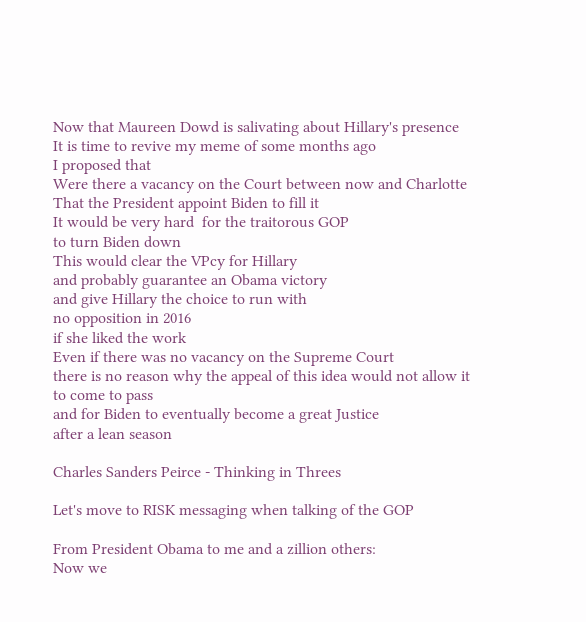Now that Maureen Dowd is salivating about Hillary's presence
It is time to revive my meme of some months ago
I proposed that
Were there a vacancy on the Court between now and Charlotte
That the President appoint Biden to fill it
It would be very hard  for the traitorous GOP
to turn Biden down
This would clear the VPcy for Hillary
and probably guarantee an Obama victory
and give Hillary the choice to run with
no opposition in 2016
if she liked the work
Even if there was no vacancy on the Supreme Court
there is no reason why the appeal of this idea would not allow it
to come to pass
and for Biden to eventually become a great Justice
after a lean season

Charles Sanders Peirce - Thinking in Threes

Let's move to RISK messaging when talking of the GOP

From President Obama to me and a zillion others:
Now we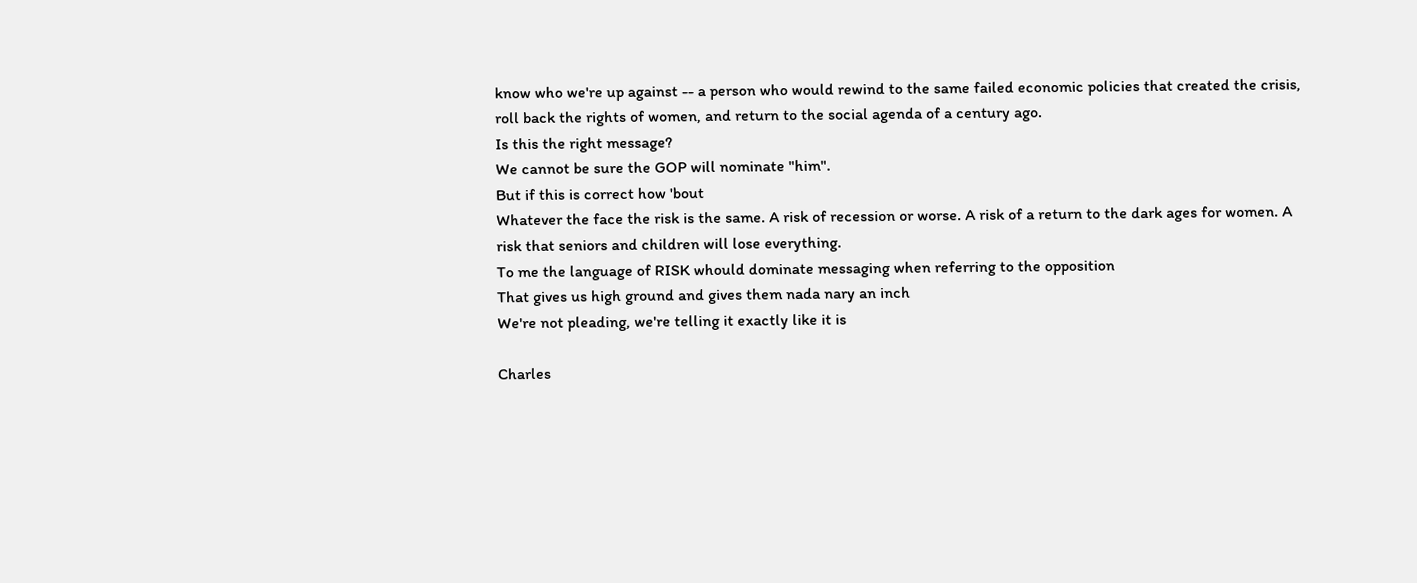know who we're up against -- a person who would rewind to the same failed economic policies that created the crisis, roll back the rights of women, and return to the social agenda of a century ago.
Is this the right message?
We cannot be sure the GOP will nominate "him".
But if this is correct how 'bout
Whatever the face the risk is the same. A risk of recession or worse. A risk of a return to the dark ages for women. A risk that seniors and children will lose everything.
To me the language of RISK whould dominate messaging when referring to the opposition
That gives us high ground and gives them nada nary an inch
We're not pleading, we're telling it exactly like it is

Charles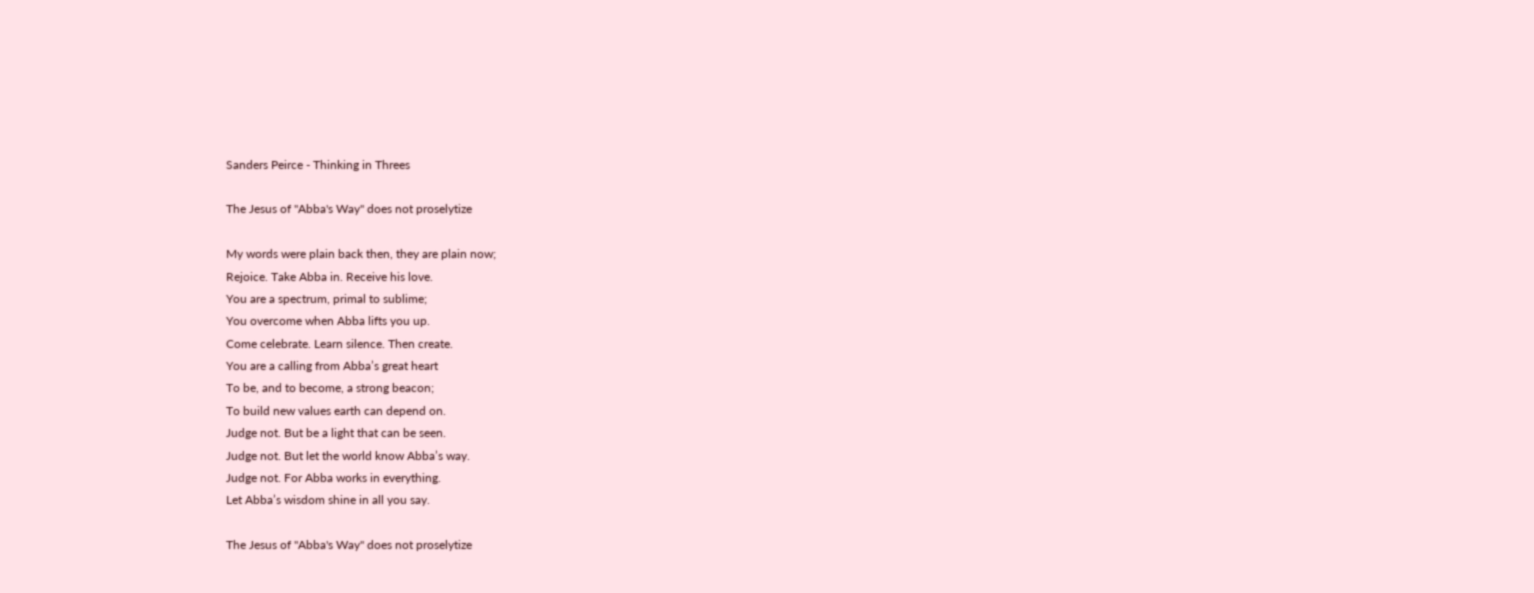Sanders Peirce - Thinking in Threes

The Jesus of "Abba's Way" does not proselytize

My words were plain back then, they are plain now;
Rejoice. Take Abba in. Receive his love.
You are a spectrum, primal to sublime;
You overcome when Abba lifts you up.
Come celebrate. Learn silence. Then create.
You are a calling from Abba’s great heart
To be, and to become, a strong beacon;
To build new values earth can depend on.
Judge not. But be a light that can be seen.
Judge not. But let the world know Abba’s way.
Judge not. For Abba works in everything.
Let Abba’s wisdom shine in all you say.

The Jesus of "Abba's Way" does not proselytize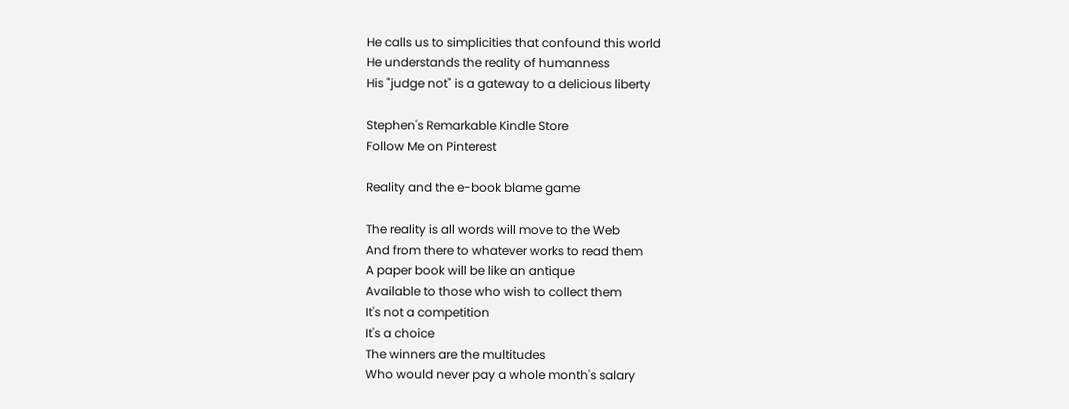He calls us to simplicities that confound this world
He understands the reality of humanness
His "judge not" is a gateway to a delicious liberty

Stephen's Remarkable Kindle Store
Follow Me on Pinterest

Reality and the e-book blame game

The reality is all words will move to the Web
And from there to whatever works to read them
A paper book will be like an antique
Available to those who wish to collect them
It's not a competition
It's a choice
The winners are the multitudes
Who would never pay a whole month's salary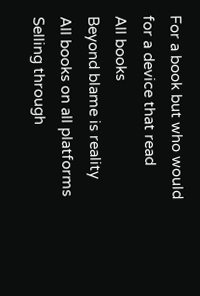For a book but who would for a device that read
All books
Beyond blame is reality
All books on all platforms
Selling through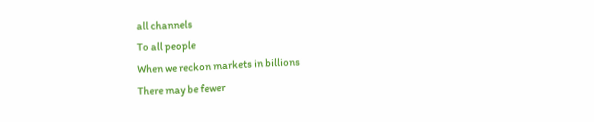all channels
To all people
When we reckon markets in billions
There may be fewer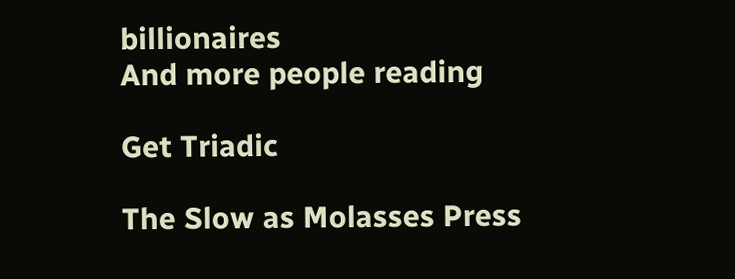billionaires
And more people reading

Get Triadic

The Slow as Molasses Press